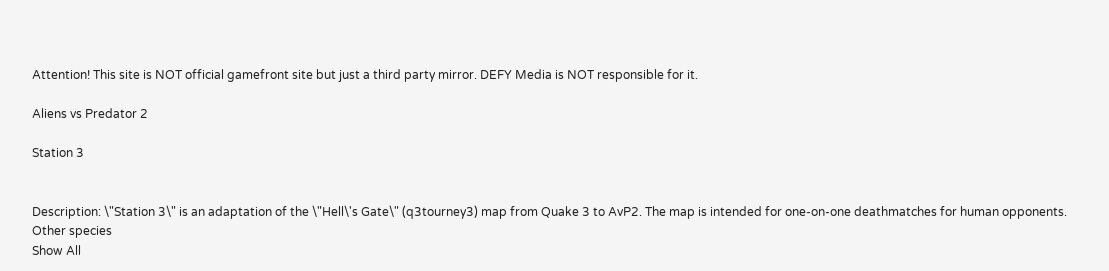Attention! This site is NOT official gamefront site but just a third party mirror. DEFY Media is NOT responsible for it.

Aliens vs Predator 2

Station 3


Description: \"Station 3\" is an adaptation of the \"Hell\'s Gate\" (q3tourney3) map from Quake 3 to AvP2. The map is intended for one-on-one deathmatches for human opponents. Other species
Show All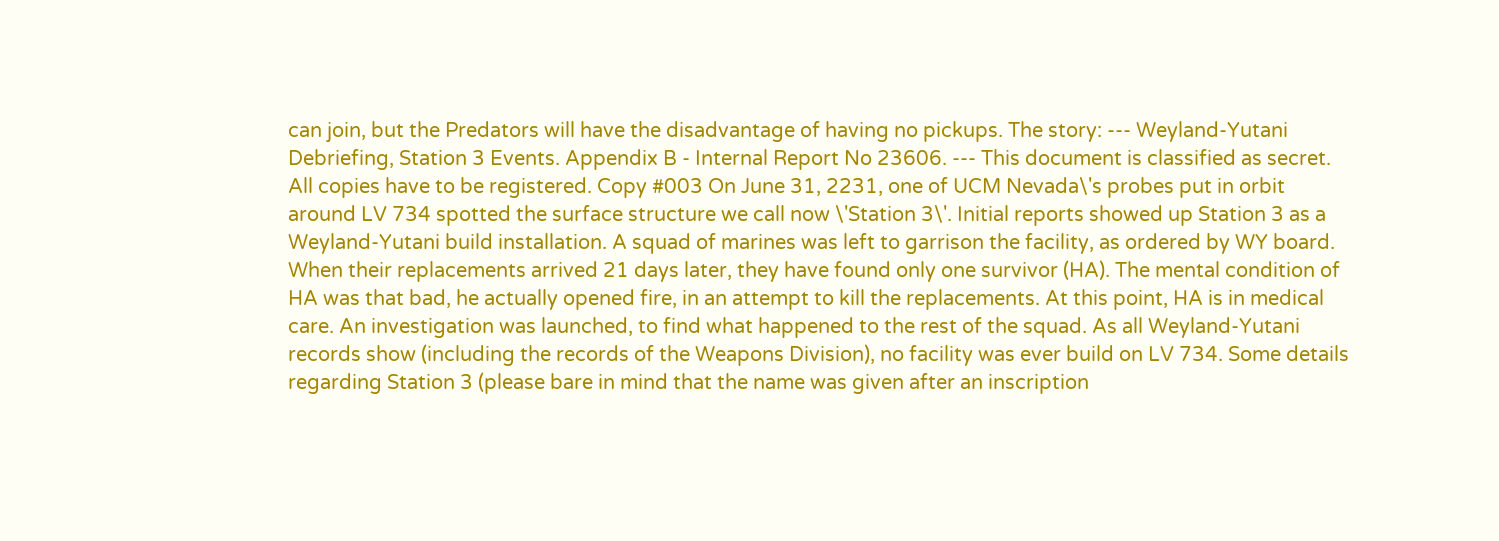can join, but the Predators will have the disadvantage of having no pickups. The story: --- Weyland-Yutani Debriefing, Station 3 Events. Appendix B - Internal Report No 23606. --- This document is classified as secret. All copies have to be registered. Copy #003 On June 31, 2231, one of UCM Nevada\'s probes put in orbit around LV 734 spotted the surface structure we call now \'Station 3\'. Initial reports showed up Station 3 as a Weyland-Yutani build installation. A squad of marines was left to garrison the facility, as ordered by WY board. When their replacements arrived 21 days later, they have found only one survivor (HA). The mental condition of HA was that bad, he actually opened fire, in an attempt to kill the replacements. At this point, HA is in medical care. An investigation was launched, to find what happened to the rest of the squad. As all Weyland-Yutani records show (including the records of the Weapons Division), no facility was ever build on LV 734. Some details regarding Station 3 (please bare in mind that the name was given after an inscription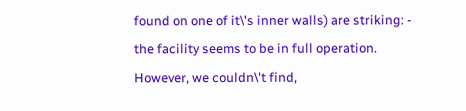found on one of it\'s inner walls) are striking: - the facility seems to be in full operation. However, we couldn\'t find,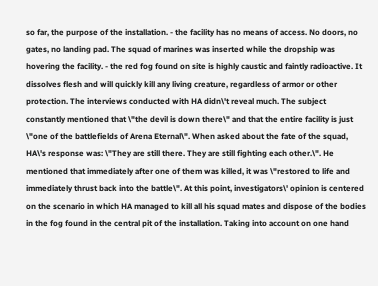so far, the purpose of the installation. - the facility has no means of access. No doors, no gates, no landing pad. The squad of marines was inserted while the dropship was hovering the facility. - the red fog found on site is highly caustic and faintly radioactive. It dissolves flesh and will quickly kill any living creature, regardless of armor or other protection. The interviews conducted with HA didn\'t reveal much. The subject constantly mentioned that \"the devil is down there\" and that the entire facility is just \"one of the battlefields of Arena Eternal\". When asked about the fate of the squad, HA\'s response was: \"They are still there. They are still fighting each other.\". He mentioned that immediately after one of them was killed, it was \"restored to life and immediately thrust back into the battle\". At this point, investigators\' opinion is centered on the scenario in which HA managed to kill all his squad mates and dispose of the bodies in the fog found in the central pit of the installation. Taking into account on one hand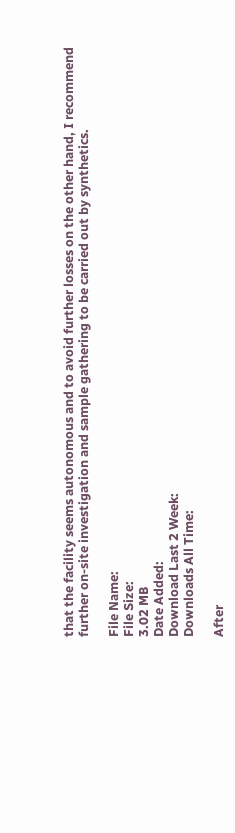that the facility seems autonomous and to avoid further losses on the other hand, I recommend further on-site investigation and sample gathering to be carried out by synthetics.

File Name:
File Size:
3.02 MB
Date Added:
Download Last 2 Week:
Downloads All Time:

After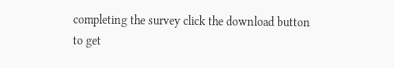completing the survey click the download button
to get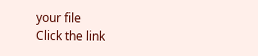your file
Click the link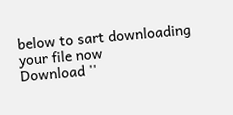below to sart downloading your file now
Download ''